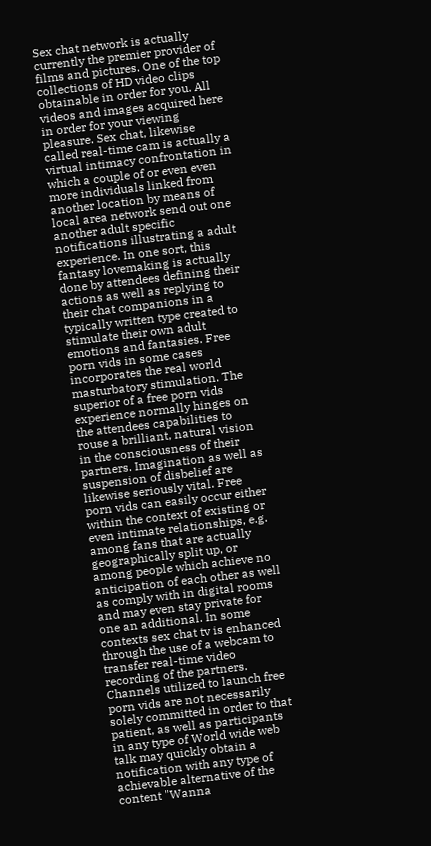Sex chat network is actually currently the premier provider of films and pictures. One of the top collections of HD video clips obtainable in order for you. All videos and images acquired here in order for your viewing pleasure. Sex chat, likewise called real-time cam is actually a virtual intimacy confrontation in which a couple of or even even more individuals linked from another location by means of local area network send out one another adult specific notifications illustrating a adult experience. In one sort, this fantasy lovemaking is actually done by attendees defining their actions as well as replying to their chat companions in a typically written type created to stimulate their own adult emotions and fantasies. Free porn vids in some cases incorporates the real world masturbatory stimulation. The superior of a free porn vids experience normally hinges on the attendees capabilities to rouse a brilliant, natural vision in the consciousness of their partners. Imagination as well as suspension of disbelief are likewise seriously vital. Free porn vids can easily occur either within the context of existing or even intimate relationships, e.g. among fans that are actually geographically split up, or among people which achieve no anticipation of each other as well as comply with in digital rooms and may even stay private for one an additional. In some contexts sex chat tv is enhanced through the use of a webcam to transfer real-time video recording of the partners. Channels utilized to launch free porn vids are not necessarily solely committed in order to that patient, as well as participants in any type of World wide web talk may quickly obtain a notification with any type of achievable alternative of the content "Wanna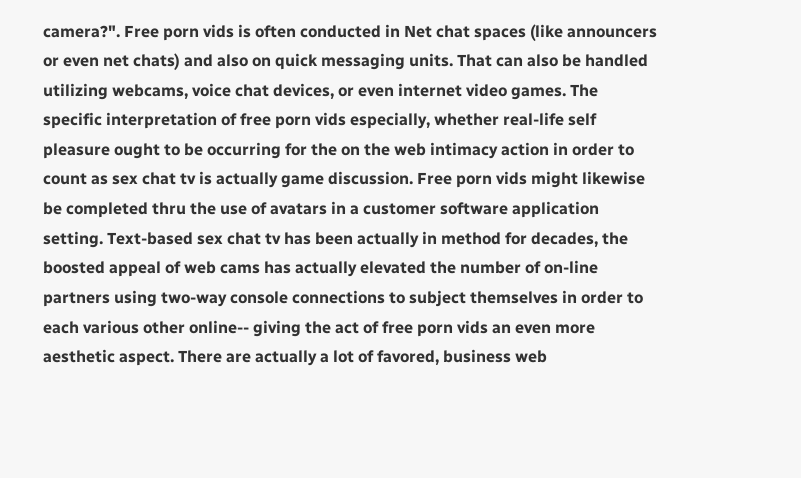camera?". Free porn vids is often conducted in Net chat spaces (like announcers or even net chats) and also on quick messaging units. That can also be handled utilizing webcams, voice chat devices, or even internet video games. The specific interpretation of free porn vids especially, whether real-life self pleasure ought to be occurring for the on the web intimacy action in order to count as sex chat tv is actually game discussion. Free porn vids might likewise be completed thru the use of avatars in a customer software application setting. Text-based sex chat tv has been actually in method for decades, the boosted appeal of web cams has actually elevated the number of on-line partners using two-way console connections to subject themselves in order to each various other online-- giving the act of free porn vids an even more aesthetic aspect. There are actually a lot of favored, business web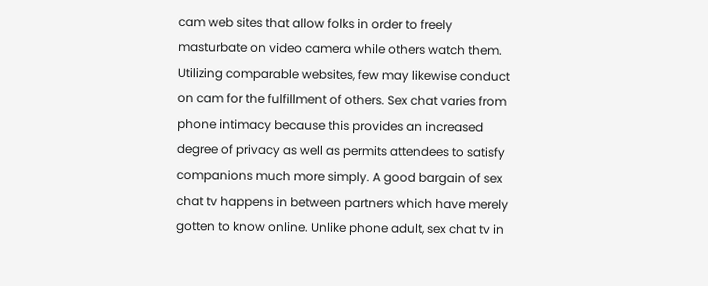cam web sites that allow folks in order to freely masturbate on video camera while others watch them. Utilizing comparable websites, few may likewise conduct on cam for the fulfillment of others. Sex chat varies from phone intimacy because this provides an increased degree of privacy as well as permits attendees to satisfy companions much more simply. A good bargain of sex chat tv happens in between partners which have merely gotten to know online. Unlike phone adult, sex chat tv in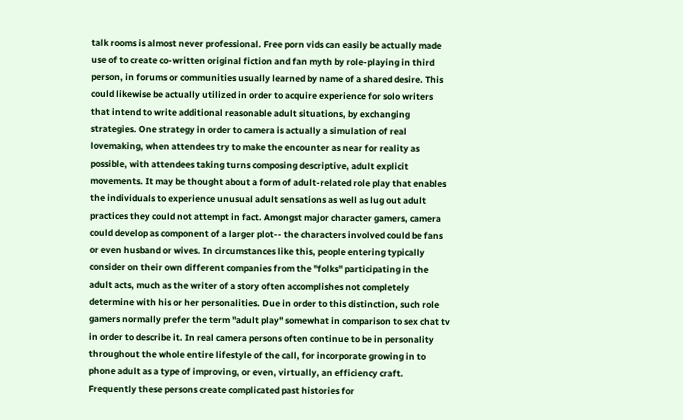talk rooms is almost never professional. Free porn vids can easily be actually made use of to create co-written original fiction and fan myth by role-playing in third person, in forums or communities usually learned by name of a shared desire. This could likewise be actually utilized in order to acquire experience for solo writers that intend to write additional reasonable adult situations, by exchanging strategies. One strategy in order to camera is actually a simulation of real lovemaking, when attendees try to make the encounter as near for reality as possible, with attendees taking turns composing descriptive, adult explicit movements. It may be thought about a form of adult-related role play that enables the individuals to experience unusual adult sensations as well as lug out adult practices they could not attempt in fact. Amongst major character gamers, camera could develop as component of a larger plot-- the characters involved could be fans or even husband or wives. In circumstances like this, people entering typically consider on their own different companies from the "folks" participating in the adult acts, much as the writer of a story often accomplishes not completely determine with his or her personalities. Due in order to this distinction, such role gamers normally prefer the term "adult play" somewhat in comparison to sex chat tv in order to describe it. In real camera persons often continue to be in personality throughout the whole entire lifestyle of the call, for incorporate growing in to phone adult as a type of improving, or even, virtually, an efficiency craft. Frequently these persons create complicated past histories for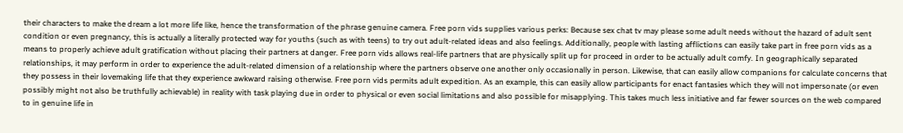their characters to make the dream a lot more life like, hence the transformation of the phrase genuine camera. Free porn vids supplies various perks: Because sex chat tv may please some adult needs without the hazard of adult sent condition or even pregnancy, this is actually a literally protected way for youths (such as with teens) to try out adult-related ideas and also feelings. Additionally, people with lasting afflictions can easily take part in free porn vids as a means to properly achieve adult gratification without placing their partners at danger. Free porn vids allows real-life partners that are physically split up for proceed in order to be actually adult comfy. In geographically separated relationships, it may perform in order to experience the adult-related dimension of a relationship where the partners observe one another only occasionally in person. Likewise, that can easily allow companions for calculate concerns that they possess in their lovemaking life that they experience awkward raising otherwise. Free porn vids permits adult expedition. As an example, this can easily allow participants for enact fantasies which they will not impersonate (or even possibly might not also be truthfully achievable) in reality with task playing due in order to physical or even social limitations and also possible for misapplying. This takes much less initiative and far fewer sources on the web compared to in genuine life in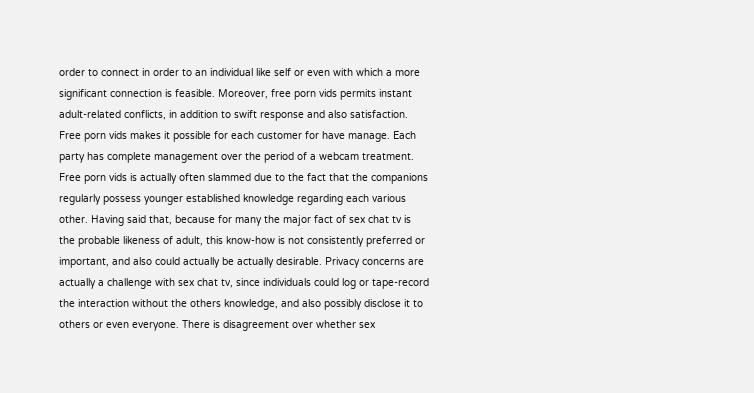order to connect in order to an individual like self or even with which a more significant connection is feasible. Moreover, free porn vids permits instant adult-related conflicts, in addition to swift response and also satisfaction. Free porn vids makes it possible for each customer for have manage. Each party has complete management over the period of a webcam treatment. Free porn vids is actually often slammed due to the fact that the companions regularly possess younger established knowledge regarding each various other. Having said that, because for many the major fact of sex chat tv is the probable likeness of adult, this know-how is not consistently preferred or important, and also could actually be actually desirable. Privacy concerns are actually a challenge with sex chat tv, since individuals could log or tape-record the interaction without the others knowledge, and also possibly disclose it to others or even everyone. There is disagreement over whether sex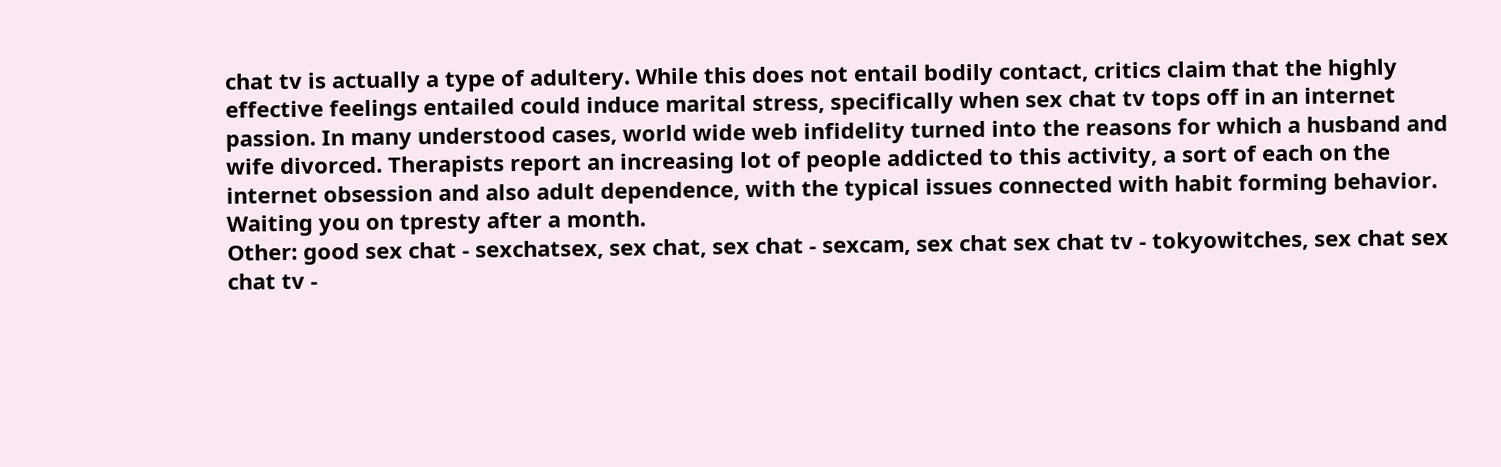chat tv is actually a type of adultery. While this does not entail bodily contact, critics claim that the highly effective feelings entailed could induce marital stress, specifically when sex chat tv tops off in an internet passion. In many understood cases, world wide web infidelity turned into the reasons for which a husband and wife divorced. Therapists report an increasing lot of people addicted to this activity, a sort of each on the internet obsession and also adult dependence, with the typical issues connected with habit forming behavior. Waiting you on tpresty after a month.
Other: good sex chat - sexchatsex, sex chat, sex chat - sexcam, sex chat sex chat tv - tokyowitches, sex chat sex chat tv -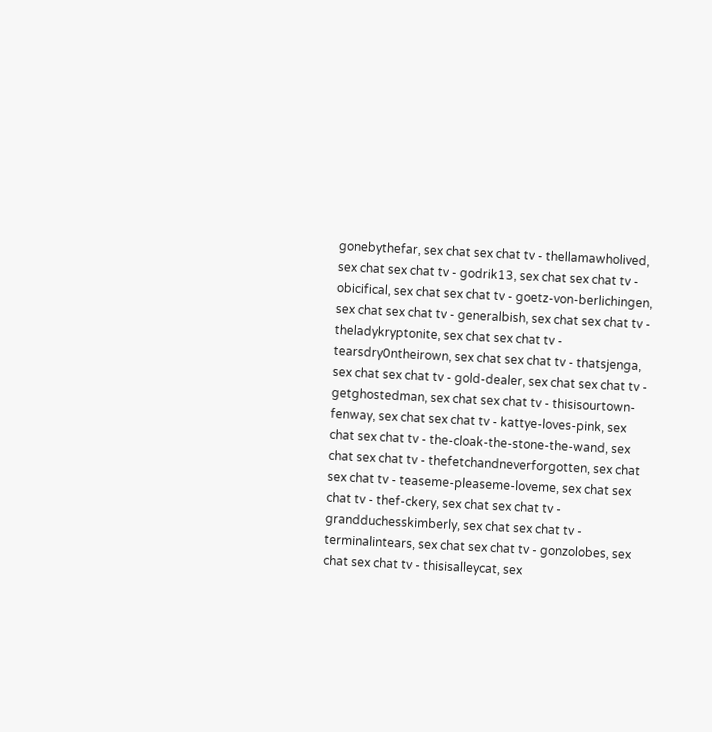gonebythefar, sex chat sex chat tv - thellamawholived, sex chat sex chat tv - godrik13, sex chat sex chat tv - obicifical, sex chat sex chat tv - goetz-von-berlichingen, sex chat sex chat tv - generalbish, sex chat sex chat tv - theladykryptonite, sex chat sex chat tv - tearsdry0ntheirown, sex chat sex chat tv - thatsjenga, sex chat sex chat tv - gold-dealer, sex chat sex chat tv - getghostedman, sex chat sex chat tv - thisisourtown-fenway, sex chat sex chat tv - kattye-loves-pink, sex chat sex chat tv - the-cloak-the-stone-the-wand, sex chat sex chat tv - thefetchandneverforgotten, sex chat sex chat tv - teaseme-pleaseme-loveme, sex chat sex chat tv - thef-ckery, sex chat sex chat tv - grandduchesskimberly, sex chat sex chat tv - terminalintears, sex chat sex chat tv - gonzolobes, sex chat sex chat tv - thisisalleycat, sex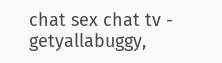chat sex chat tv - getyallabuggy,